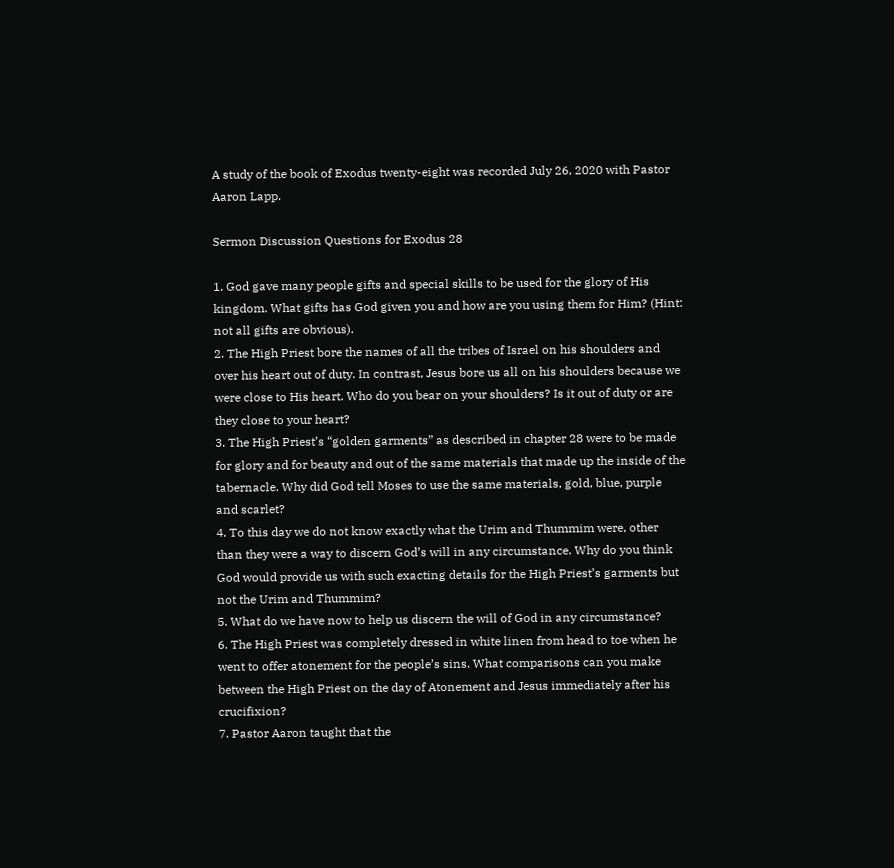A study of the book of Exodus twenty-eight was recorded July 26, 2020 with Pastor Aaron Lapp.

Sermon Discussion Questions for Exodus 28

1. God gave many people gifts and special skills to be used for the glory of His kingdom. What gifts has God given you and how are you using them for Him? (Hint: not all gifts are obvious).
2. The High Priest bore the names of all the tribes of Israel on his shoulders and over his heart out of duty. In contrast, Jesus bore us all on his shoulders because we were close to His heart. Who do you bear on your shoulders? Is it out of duty or are they close to your heart?
3. The High Priest’s “golden garments” as described in chapter 28 were to be made for glory and for beauty and out of the same materials that made up the inside of the tabernacle. Why did God tell Moses to use the same materials, gold, blue, purple and scarlet?
4. To this day we do not know exactly what the Urim and Thummim were, other than they were a way to discern God’s will in any circumstance. Why do you think God would provide us with such exacting details for the High Priest’s garments but not the Urim and Thummim?
5. What do we have now to help us discern the will of God in any circumstance?
6. The High Priest was completely dressed in white linen from head to toe when he went to offer atonement for the people’s sins. What comparisons can you make between the High Priest on the day of Atonement and Jesus immediately after his crucifixion?
7. Pastor Aaron taught that the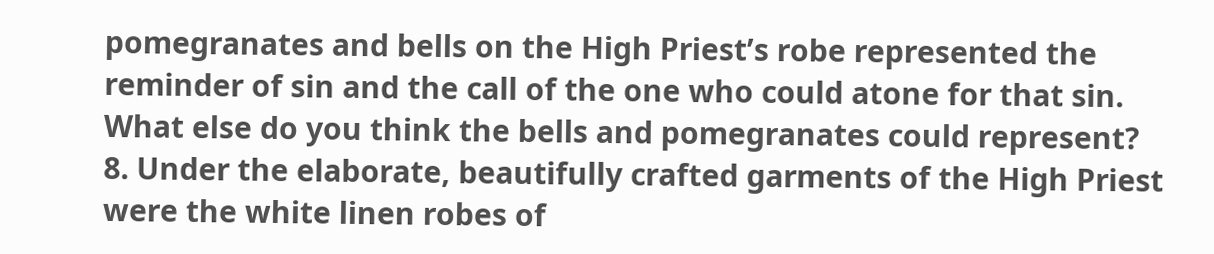pomegranates and bells on the High Priest’s robe represented the reminder of sin and the call of the one who could atone for that sin. What else do you think the bells and pomegranates could represent?
8. Under the elaborate, beautifully crafted garments of the High Priest were the white linen robes of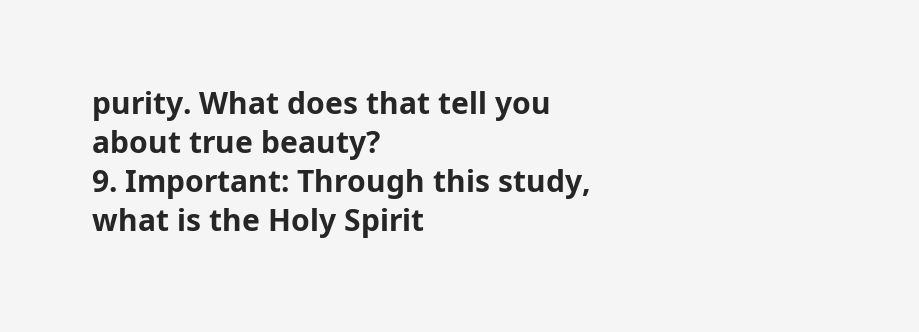purity. What does that tell you about true beauty?
9. Important: Through this study, what is the Holy Spirit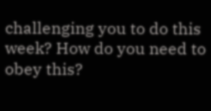challenging you to do this week? How do you need to obey this?